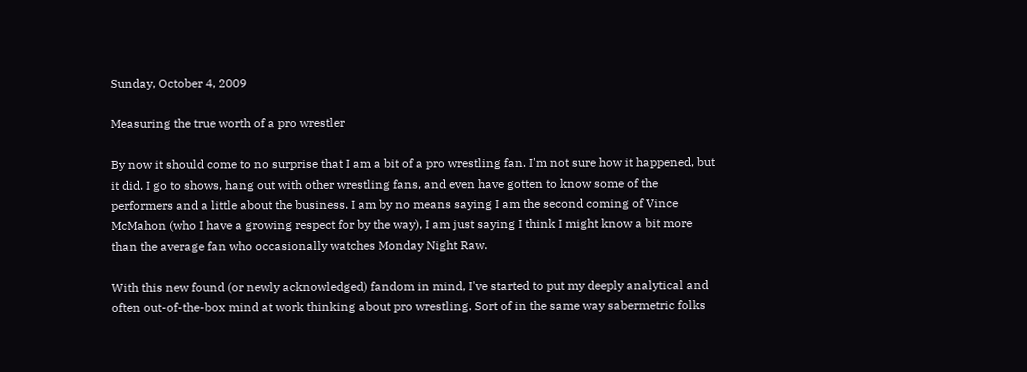Sunday, October 4, 2009

Measuring the true worth of a pro wrestler

By now it should come to no surprise that I am a bit of a pro wrestling fan. I'm not sure how it happened, but it did. I go to shows, hang out with other wrestling fans, and even have gotten to know some of the performers and a little about the business. I am by no means saying I am the second coming of Vince McMahon (who I have a growing respect for by the way), I am just saying I think I might know a bit more than the average fan who occasionally watches Monday Night Raw.

With this new found (or newly acknowledged) fandom in mind, I've started to put my deeply analytical and often out-of-the-box mind at work thinking about pro wrestling. Sort of in the same way sabermetric folks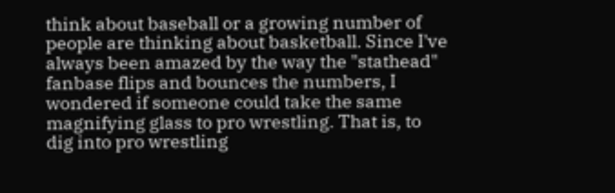think about baseball or a growing number of people are thinking about basketball. Since I've always been amazed by the way the "stathead" fanbase flips and bounces the numbers, I wondered if someone could take the same magnifying glass to pro wrestling. That is, to dig into pro wrestling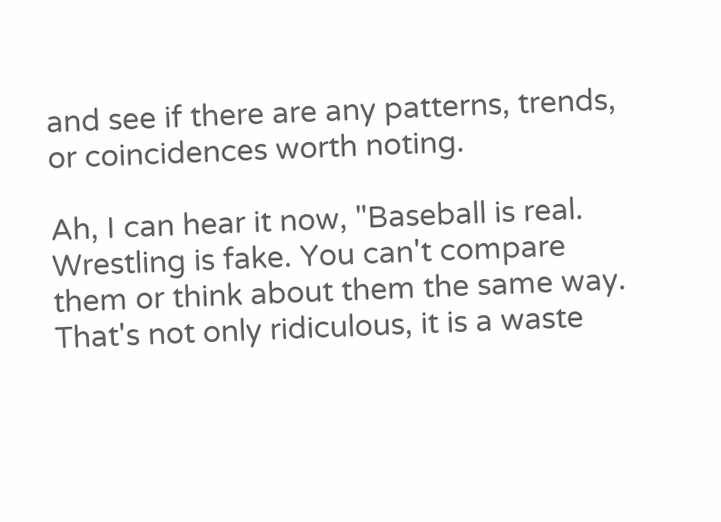and see if there are any patterns, trends, or coincidences worth noting.

Ah, I can hear it now, "Baseball is real. Wrestling is fake. You can't compare them or think about them the same way. That's not only ridiculous, it is a waste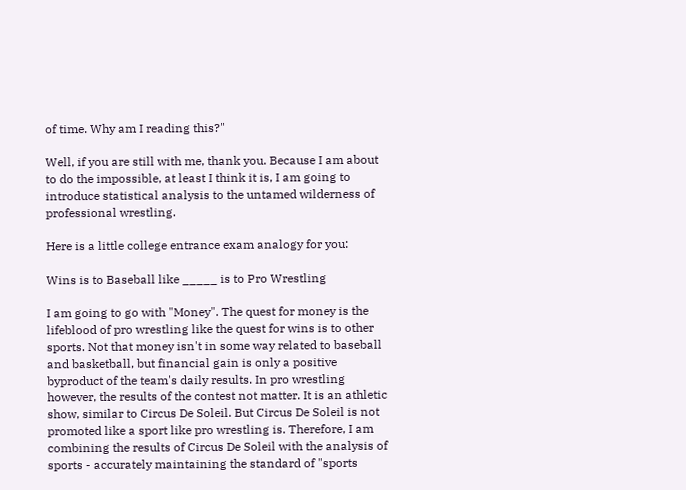of time. Why am I reading this?"

Well, if you are still with me, thank you. Because I am about to do the impossible, at least I think it is, I am going to introduce statistical analysis to the untamed wilderness of professional wrestling.

Here is a little college entrance exam analogy for you:

Wins is to Baseball like _____ is to Pro Wrestling

I am going to go with "Money". The quest for money is the lifeblood of pro wrestling like the quest for wins is to other sports. Not that money isn't in some way related to baseball and basketball, but financial gain is only a positive byproduct of the team's daily results. In pro wrestling however, the results of the contest not matter. It is an athletic show, similar to Circus De Soleil. But Circus De Soleil is not promoted like a sport like pro wrestling is. Therefore, I am combining the results of Circus De Soleil with the analysis of sports - accurately maintaining the standard of "sports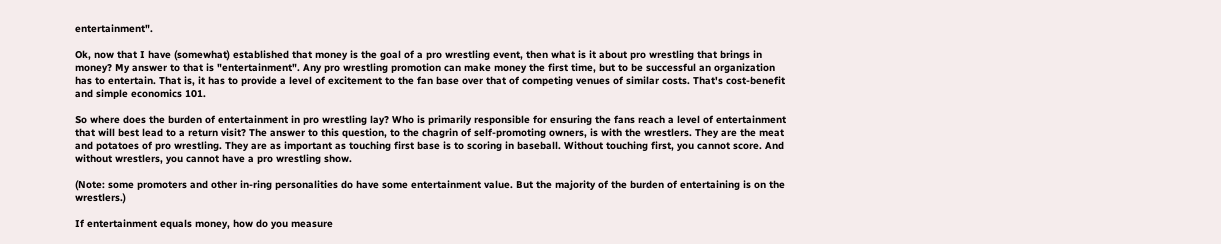entertainment".

Ok, now that I have (somewhat) established that money is the goal of a pro wrestling event, then what is it about pro wrestling that brings in money? My answer to that is "entertainment". Any pro wrestling promotion can make money the first time, but to be successful an organization has to entertain. That is, it has to provide a level of excitement to the fan base over that of competing venues of similar costs. That's cost-benefit and simple economics 101.

So where does the burden of entertainment in pro wrestling lay? Who is primarily responsible for ensuring the fans reach a level of entertainment that will best lead to a return visit? The answer to this question, to the chagrin of self-promoting owners, is with the wrestlers. They are the meat and potatoes of pro wrestling. They are as important as touching first base is to scoring in baseball. Without touching first, you cannot score. And without wrestlers, you cannot have a pro wrestling show.

(Note: some promoters and other in-ring personalities do have some entertainment value. But the majority of the burden of entertaining is on the wrestlers.)

If entertainment equals money, how do you measure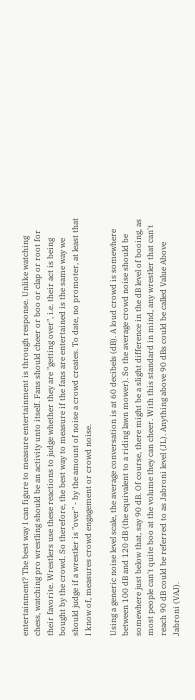entertainment? The best way I can figure to measure entertainment is through response. Unlike watching chess, watching pro wrestling should be an activity unto itself. Fans should cheer or boo or clap or root for their favorite. Wrestlers use these reactions to judge whether they are "getting over", i.e. their act is being bought by the crowd. So therefore, the best way to measure if the fans are entertained is the same way we should judge if a wrestler is "over" - by the amount of noise a crowd creates. To date, no promoter, at least that I know of, measures crowd engagement or crowd noise.

Using a generic noise level scale, the average conversation is at 60 decibels (dB). A loud crowd is somewhere between 100 dB and 120 dB (the equivalent to a riding lawn mower). So the average crowd noise should be somewhere just below that, say 90 dB. Of course, there might be a slight difference in the dB level of booing, as most people can't quite boo at the volume they can cheer. With this standard in mind, any wrestler that can't reach 90 dB could be referred to as Jabroni level (JL). Anything above 90 dBs could be called Value Above Jabroni (VAJ).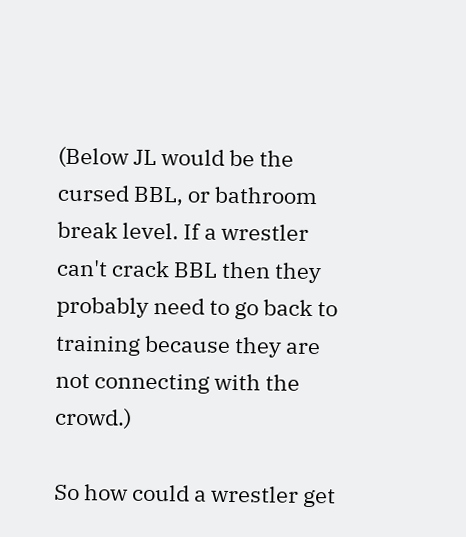(Below JL would be the cursed BBL, or bathroom break level. If a wrestler can't crack BBL then they probably need to go back to training because they are not connecting with the crowd.)

So how could a wrestler get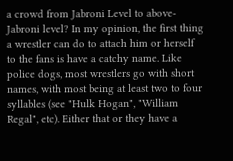a crowd from Jabroni Level to above-Jabroni level? In my opinion, the first thing a wrestler can do to attach him or herself to the fans is have a catchy name. Like police dogs, most wrestlers go with short names, with most being at least two to four syllables (see "Hulk Hogan", "William Regal", etc). Either that or they have a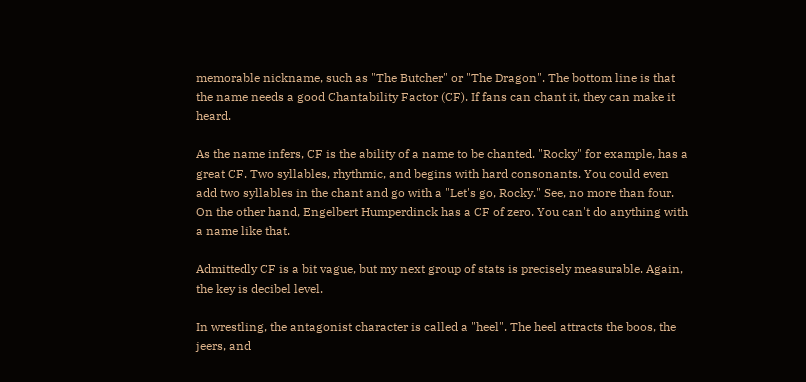memorable nickname, such as "The Butcher" or "The Dragon". The bottom line is that the name needs a good Chantability Factor (CF). If fans can chant it, they can make it heard.

As the name infers, CF is the ability of a name to be chanted. "Rocky" for example, has a great CF. Two syllables, rhythmic, and begins with hard consonants. You could even add two syllables in the chant and go with a "Let's go, Rocky." See, no more than four. On the other hand, Engelbert Humperdinck has a CF of zero. You can't do anything with a name like that.

Admittedly CF is a bit vague, but my next group of stats is precisely measurable. Again, the key is decibel level.

In wrestling, the antagonist character is called a "heel". The heel attracts the boos, the jeers, and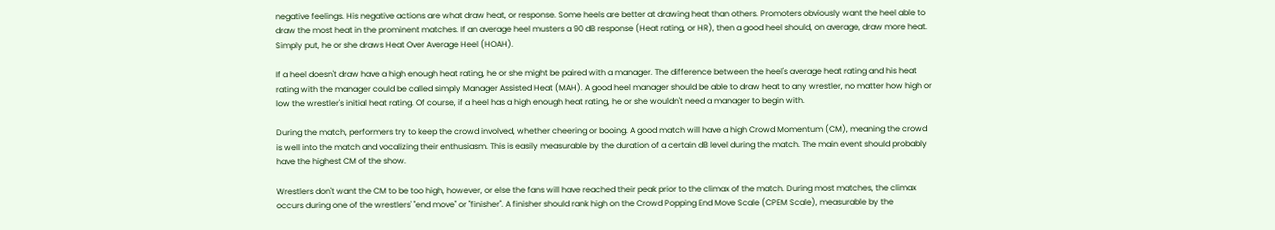negative feelings. His negative actions are what draw heat, or response. Some heels are better at drawing heat than others. Promoters obviously want the heel able to draw the most heat in the prominent matches. If an average heel musters a 90 dB response (Heat rating, or HR), then a good heel should, on average, draw more heat. Simply put, he or she draws Heat Over Average Heel (HOAH).

If a heel doesn't draw have a high enough heat rating, he or she might be paired with a manager. The difference between the heel's average heat rating and his heat rating with the manager could be called simply Manager Assisted Heat (MAH). A good heel manager should be able to draw heat to any wrestler, no matter how high or low the wrestler's initial heat rating. Of course, if a heel has a high enough heat rating, he or she wouldn't need a manager to begin with.

During the match, performers try to keep the crowd involved, whether cheering or booing. A good match will have a high Crowd Momentum (CM), meaning the crowd is well into the match and vocalizing their enthusiasm. This is easily measurable by the duration of a certain dB level during the match. The main event should probably have the highest CM of the show.

Wrestlers don't want the CM to be too high, however, or else the fans will have reached their peak prior to the climax of the match. During most matches, the climax occurs during one of the wrestlers' "end move" or "finisher". A finisher should rank high on the Crowd Popping End Move Scale (CPEM Scale), measurable by the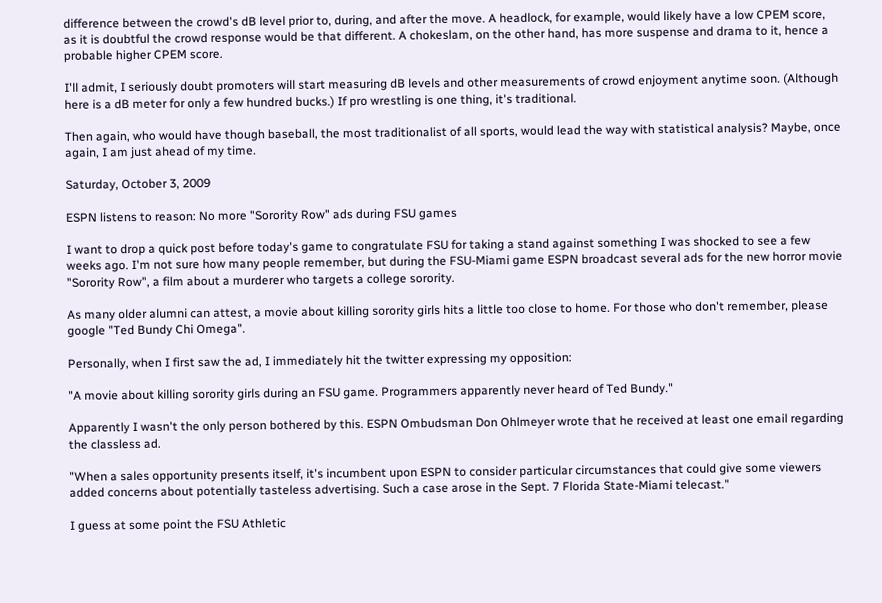difference between the crowd's dB level prior to, during, and after the move. A headlock, for example, would likely have a low CPEM score, as it is doubtful the crowd response would be that different. A chokeslam, on the other hand, has more suspense and drama to it, hence a probable higher CPEM score.

I'll admit, I seriously doubt promoters will start measuring dB levels and other measurements of crowd enjoyment anytime soon. (Although here is a dB meter for only a few hundred bucks.) If pro wrestling is one thing, it's traditional.

Then again, who would have though baseball, the most traditionalist of all sports, would lead the way with statistical analysis? Maybe, once again, I am just ahead of my time.

Saturday, October 3, 2009

ESPN listens to reason: No more "Sorority Row" ads during FSU games

I want to drop a quick post before today's game to congratulate FSU for taking a stand against something I was shocked to see a few weeks ago. I'm not sure how many people remember, but during the FSU-Miami game ESPN broadcast several ads for the new horror movie "Sorority Row", a film about a murderer who targets a college sorority.

As many older alumni can attest, a movie about killing sorority girls hits a little too close to home. For those who don't remember, please google "Ted Bundy Chi Omega".

Personally, when I first saw the ad, I immediately hit the twitter expressing my opposition:

"A movie about killing sorority girls during an FSU game. Programmers apparently never heard of Ted Bundy."

Apparently I wasn't the only person bothered by this. ESPN Ombudsman Don Ohlmeyer wrote that he received at least one email regarding the classless ad.

"When a sales opportunity presents itself, it's incumbent upon ESPN to consider particular circumstances that could give some viewers added concerns about potentially tasteless advertising. Such a case arose in the Sept. 7 Florida State-Miami telecast."

I guess at some point the FSU Athletic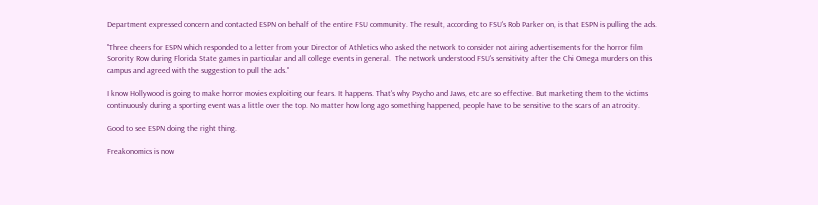Department expressed concern and contacted ESPN on behalf of the entire FSU community. The result, according to FSU's Rob Parker on, is that ESPN is pulling the ads.

"Three cheers for ESPN which responded to a letter from your Director of Athletics who asked the network to consider not airing advertisements for the horror film Sorority Row during Florida State games in particular and all college events in general.  The network understood FSU's sensitivity after the Chi Omega murders on this campus and agreed with the suggestion to pull the ads."

I know Hollywood is going to make horror movies exploiting our fears. It happens. That's why Psycho and Jaws, etc are so effective. But marketing them to the victims continuously during a sporting event was a little over the top. No matter how long ago something happened, people have to be sensitive to the scars of an atrocity.

Good to see ESPN doing the right thing.

Freakonomics is now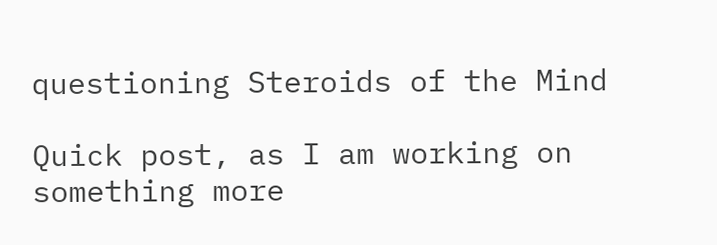questioning Steroids of the Mind

Quick post, as I am working on something more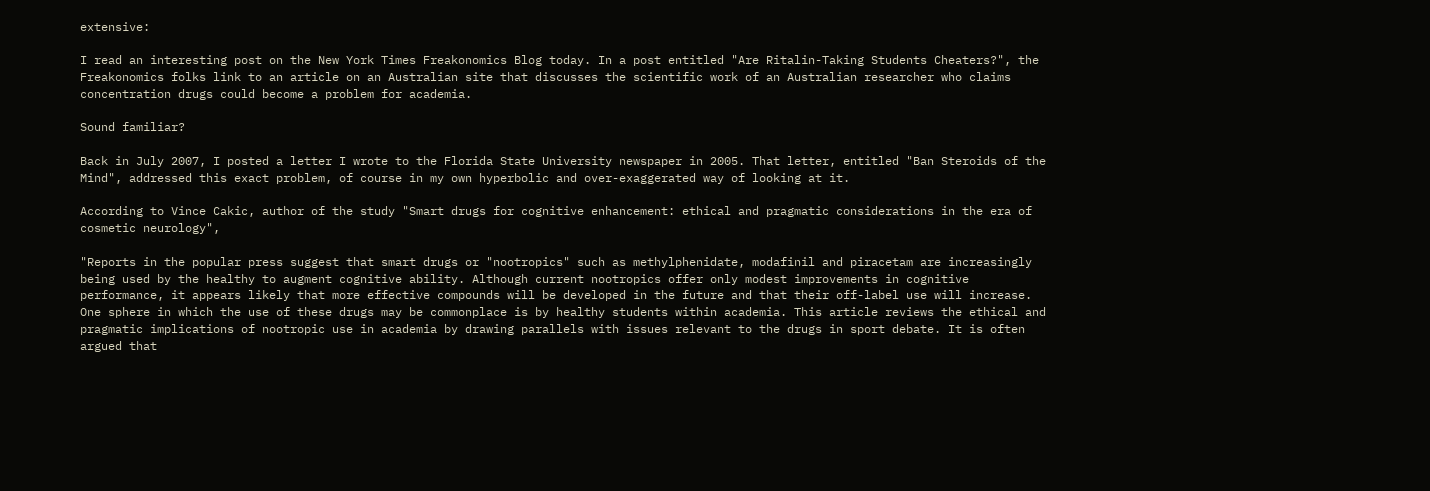extensive:

I read an interesting post on the New York Times Freakonomics Blog today. In a post entitled "Are Ritalin-Taking Students Cheaters?", the Freakonomics folks link to an article on an Australian site that discusses the scientific work of an Australian researcher who claims concentration drugs could become a problem for academia.

Sound familiar?

Back in July 2007, I posted a letter I wrote to the Florida State University newspaper in 2005. That letter, entitled "Ban Steroids of the Mind", addressed this exact problem, of course in my own hyperbolic and over-exaggerated way of looking at it.

According to Vince Cakic, author of the study "Smart drugs for cognitive enhancement: ethical and pragmatic considerations in the era of cosmetic neurology",

"Reports in the popular press suggest that smart drugs or "nootropics" such as methylphenidate, modafinil and piracetam are increasingly being used by the healthy to augment cognitive ability. Although current nootropics offer only modest improvements in cognitive performance, it appears likely that more effective compounds will be developed in the future and that their off-label use will increase. One sphere in which the use of these drugs may be commonplace is by healthy students within academia. This article reviews the ethical and pragmatic implications of nootropic use in academia by drawing parallels with issues relevant to the drugs in sport debate. It is often argued that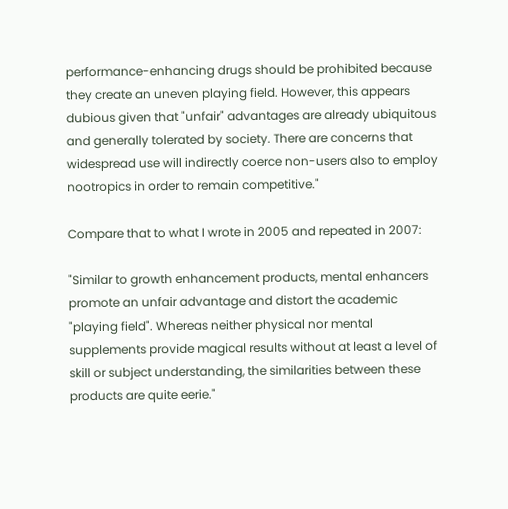performance-enhancing drugs should be prohibited because they create an uneven playing field. However, this appears dubious given that "unfair" advantages are already ubiquitous and generally tolerated by society. There are concerns that widespread use will indirectly coerce non-users also to employ nootropics in order to remain competitive."

Compare that to what I wrote in 2005 and repeated in 2007:

"Similar to growth enhancement products, mental enhancers promote an unfair advantage and distort the academic "playing field". Whereas neither physical nor mental supplements provide magical results without at least a level of skill or subject understanding, the similarities between these products are quite eerie."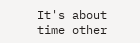It's about time other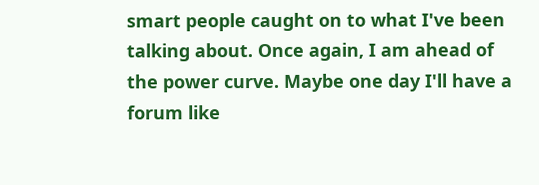smart people caught on to what I've been talking about. Once again, I am ahead of the power curve. Maybe one day I'll have a forum like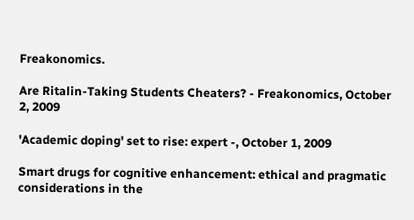Freakonomics.

Are Ritalin-Taking Students Cheaters? - Freakonomics, October 2, 2009

'Academic doping' set to rise: expert -, October 1, 2009

Smart drugs for cognitive enhancement: ethical and pragmatic considerations in the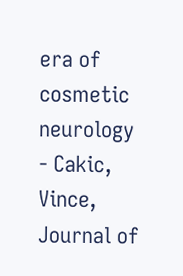era of cosmetic neurology - Cakic, Vince, Journal of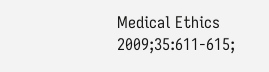Medical Ethics 2009;35:611-615;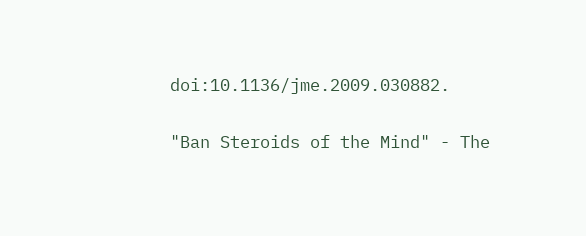doi:10.1136/jme.2009.030882.

"Ban Steroids of the Mind" - The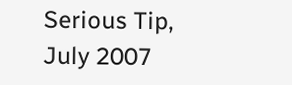Serious Tip, July 2007